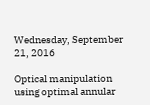Wednesday, September 21, 2016

Optical manipulation using optimal annular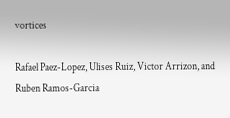vortices

Rafael Paez-Lopez, Ulises Ruiz, Victor Arrizon, and Ruben Ramos-Garcia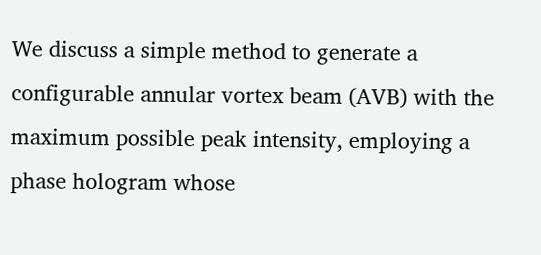We discuss a simple method to generate a configurable annular vortex beam (AVB) with the maximum possible peak intensity, employing a phase hologram whose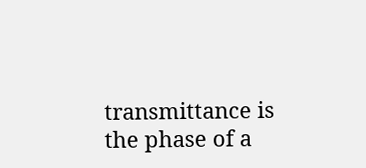transmittance is the phase of a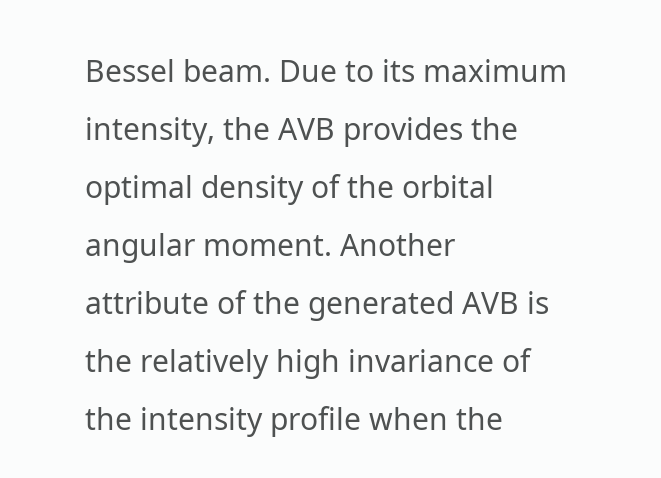Bessel beam. Due to its maximum intensity, the AVB provides the optimal density of the orbital angular moment. Another attribute of the generated AVB is the relatively high invariance of the intensity profile when the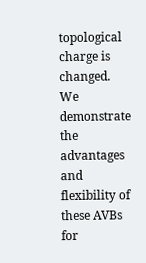topological charge is changed. We demonstrate the advantages and flexibility of these AVBs for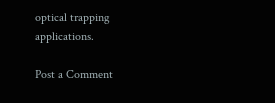optical trapping applications.

Post a Comment